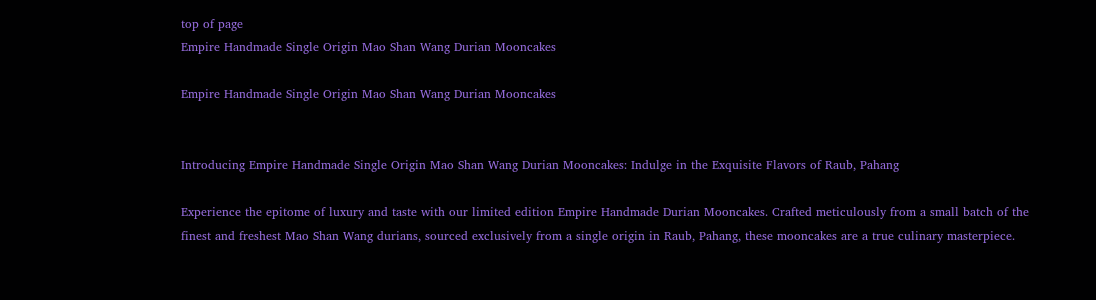top of page
Empire Handmade Single Origin Mao Shan Wang Durian Mooncakes

Empire Handmade Single Origin Mao Shan Wang Durian Mooncakes


Introducing Empire Handmade Single Origin Mao Shan Wang Durian Mooncakes: Indulge in the Exquisite Flavors of Raub, Pahang

Experience the epitome of luxury and taste with our limited edition Empire Handmade Durian Mooncakes. Crafted meticulously from a small batch of the finest and freshest Mao Shan Wang durians, sourced exclusively from a single origin in Raub, Pahang, these mooncakes are a true culinary masterpiece.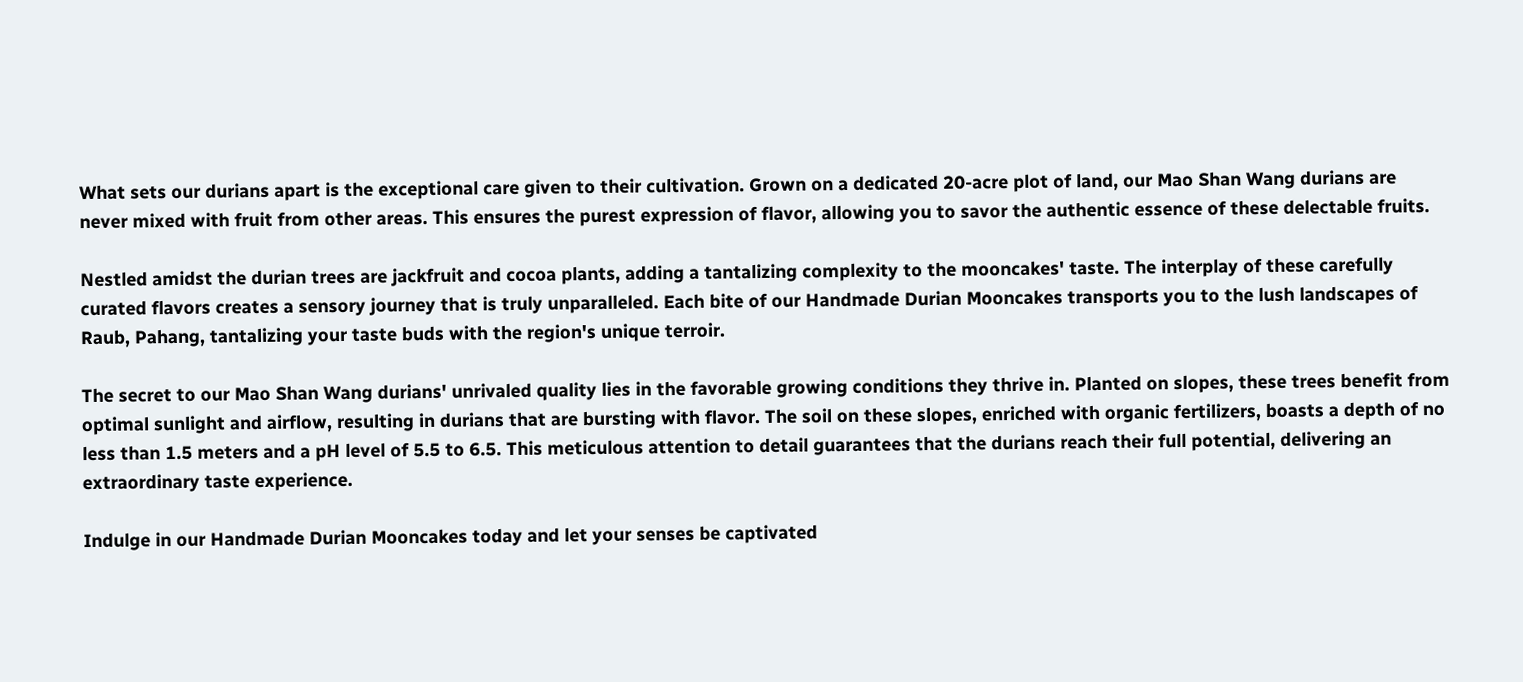What sets our durians apart is the exceptional care given to their cultivation. Grown on a dedicated 20-acre plot of land, our Mao Shan Wang durians are never mixed with fruit from other areas. This ensures the purest expression of flavor, allowing you to savor the authentic essence of these delectable fruits.

Nestled amidst the durian trees are jackfruit and cocoa plants, adding a tantalizing complexity to the mooncakes' taste. The interplay of these carefully curated flavors creates a sensory journey that is truly unparalleled. Each bite of our Handmade Durian Mooncakes transports you to the lush landscapes of Raub, Pahang, tantalizing your taste buds with the region's unique terroir.

The secret to our Mao Shan Wang durians' unrivaled quality lies in the favorable growing conditions they thrive in. Planted on slopes, these trees benefit from optimal sunlight and airflow, resulting in durians that are bursting with flavor. The soil on these slopes, enriched with organic fertilizers, boasts a depth of no less than 1.5 meters and a pH level of 5.5 to 6.5. This meticulous attention to detail guarantees that the durians reach their full potential, delivering an extraordinary taste experience.

Indulge in our Handmade Durian Mooncakes today and let your senses be captivated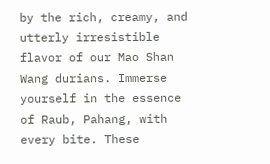by the rich, creamy, and utterly irresistible flavor of our Mao Shan Wang durians. Immerse yourself in the essence of Raub, Pahang, with every bite. These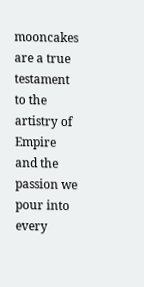mooncakes are a true testament to the artistry of Empire and the passion we pour into every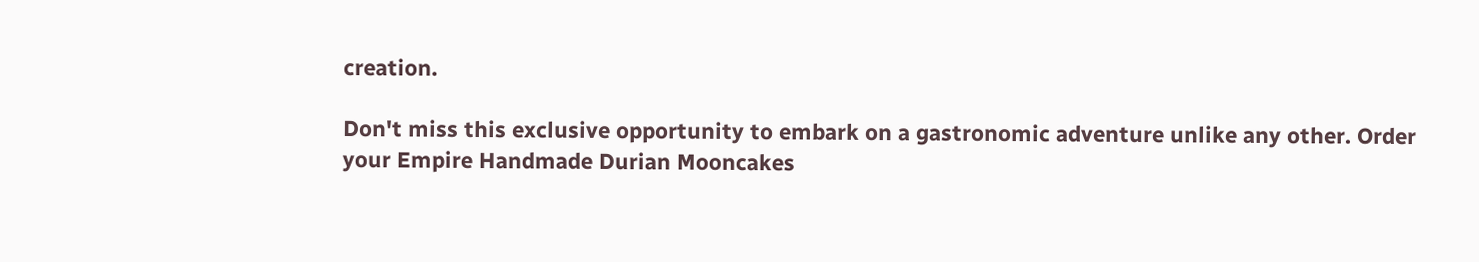creation.

Don't miss this exclusive opportunity to embark on a gastronomic adventure unlike any other. Order your Empire Handmade Durian Mooncakes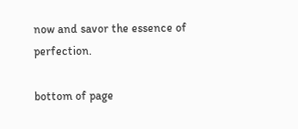now and savor the essence of perfection.

bottom of page